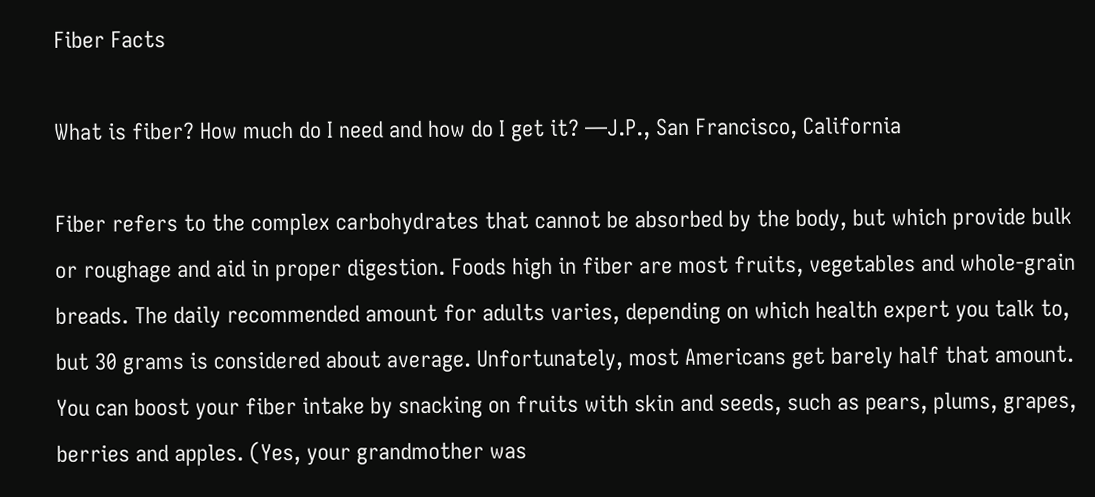Fiber Facts

What is fiber? How much do I need and how do I get it? —J.P., San Francisco, California

Fiber refers to the complex carbohydrates that cannot be absorbed by the body, but which provide bulk or roughage and aid in proper digestion. Foods high in fiber are most fruits, vegetables and whole-grain breads. The daily recommended amount for adults varies, depending on which health expert you talk to, but 30 grams is considered about average. Unfortunately, most Americans get barely half that amount. You can boost your fiber intake by snacking on fruits with skin and seeds, such as pears, plums, grapes, berries and apples. (Yes, your grandmother was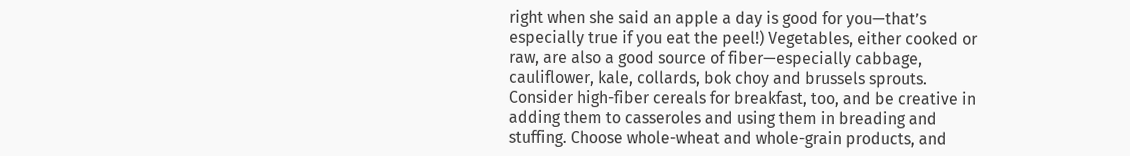right when she said an apple a day is good for you—that’s especially true if you eat the peel!) Vegetables, either cooked or raw, are also a good source of fiber—especially cabbage, cauliflower, kale, collards, bok choy and brussels sprouts. Consider high-fiber cereals for breakfast, too, and be creative in adding them to casseroles and using them in breading and stuffing. Choose whole-wheat and whole-grain products, and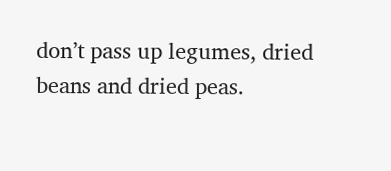don’t pass up legumes, dried beans and dried peas.